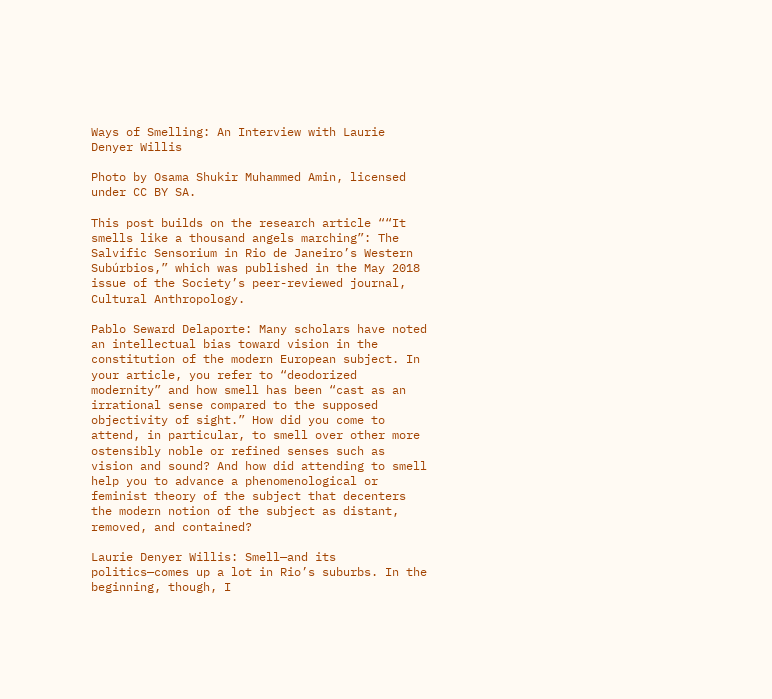Ways of Smelling: An Interview with Laurie Denyer Willis

Photo by Osama Shukir Muhammed Amin, licensed under CC BY SA.

This post builds on the research article ““It smells like a thousand angels marching”: The Salvific Sensorium in Rio de Janeiro’s Western Subúrbios,” which was published in the May 2018 issue of the Society’s peer-reviewed journal, Cultural Anthropology.

Pablo Seward Delaporte: Many scholars have noted an intellectual bias toward vision in the constitution of the modern European subject. In your article, you refer to “deodorized modernity” and how smell has been “cast as an irrational sense compared to the supposed objectivity of sight.” How did you come to attend, in particular, to smell over other more ostensibly noble or refined senses such as vision and sound? And how did attending to smell help you to advance a phenomenological or feminist theory of the subject that decenters the modern notion of the subject as distant, removed, and contained?

Laurie Denyer Willis: Smell—and its politics—comes up a lot in Rio’s suburbs. In the beginning, though, I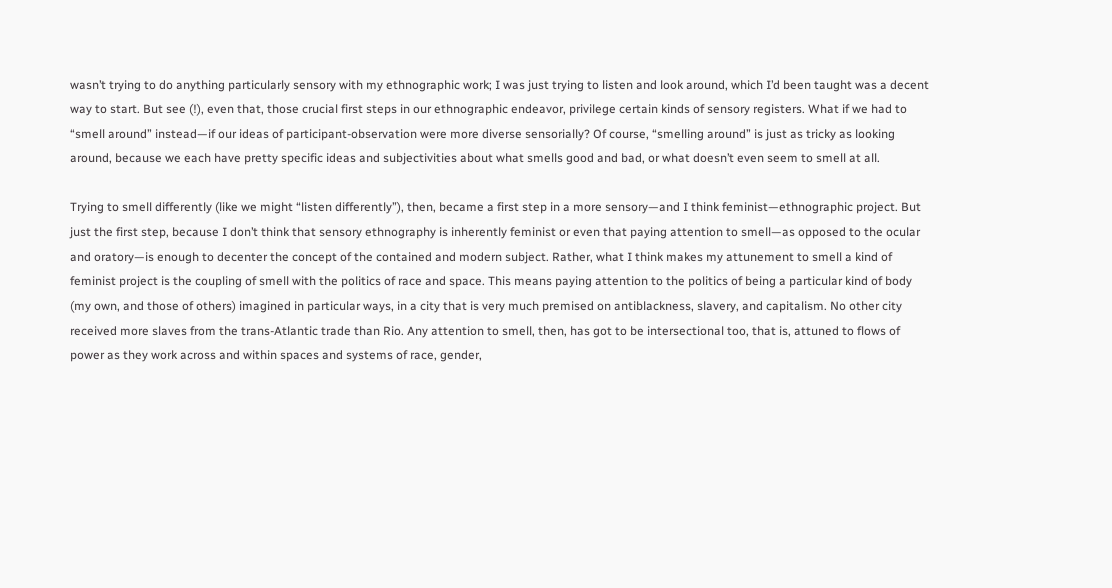wasn’t trying to do anything particularly sensory with my ethnographic work; I was just trying to listen and look around, which I’d been taught was a decent way to start. But see (!), even that, those crucial first steps in our ethnographic endeavor, privilege certain kinds of sensory registers. What if we had to “smell around” instead—if our ideas of participant-observation were more diverse sensorially? Of course, “smelling around” is just as tricky as looking around, because we each have pretty specific ideas and subjectivities about what smells good and bad, or what doesn’t even seem to smell at all.

Trying to smell differently (like we might “listen differently”), then, became a first step in a more sensory—and I think feminist—ethnographic project. But just the first step, because I don’t think that sensory ethnography is inherently feminist or even that paying attention to smell—as opposed to the ocular and oratory—is enough to decenter the concept of the contained and modern subject. Rather, what I think makes my attunement to smell a kind of feminist project is the coupling of smell with the politics of race and space. This means paying attention to the politics of being a particular kind of body (my own, and those of others) imagined in particular ways, in a city that is very much premised on antiblackness, slavery, and capitalism. No other city received more slaves from the trans-Atlantic trade than Rio. Any attention to smell, then, has got to be intersectional too, that is, attuned to flows of power as they work across and within spaces and systems of race, gender,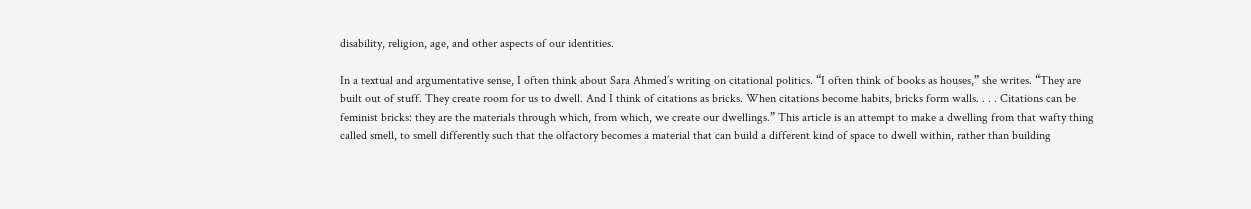disability, religion, age, and other aspects of our identities.

In a textual and argumentative sense, I often think about Sara Ahmed’s writing on citational politics. “I often think of books as houses,” she writes. “They are built out of stuff. They create room for us to dwell. And I think of citations as bricks. When citations become habits, bricks form walls. . . . Citations can be feminist bricks: they are the materials through which, from which, we create our dwellings.” This article is an attempt to make a dwelling from that wafty thing called smell, to smell differently such that the olfactory becomes a material that can build a different kind of space to dwell within, rather than building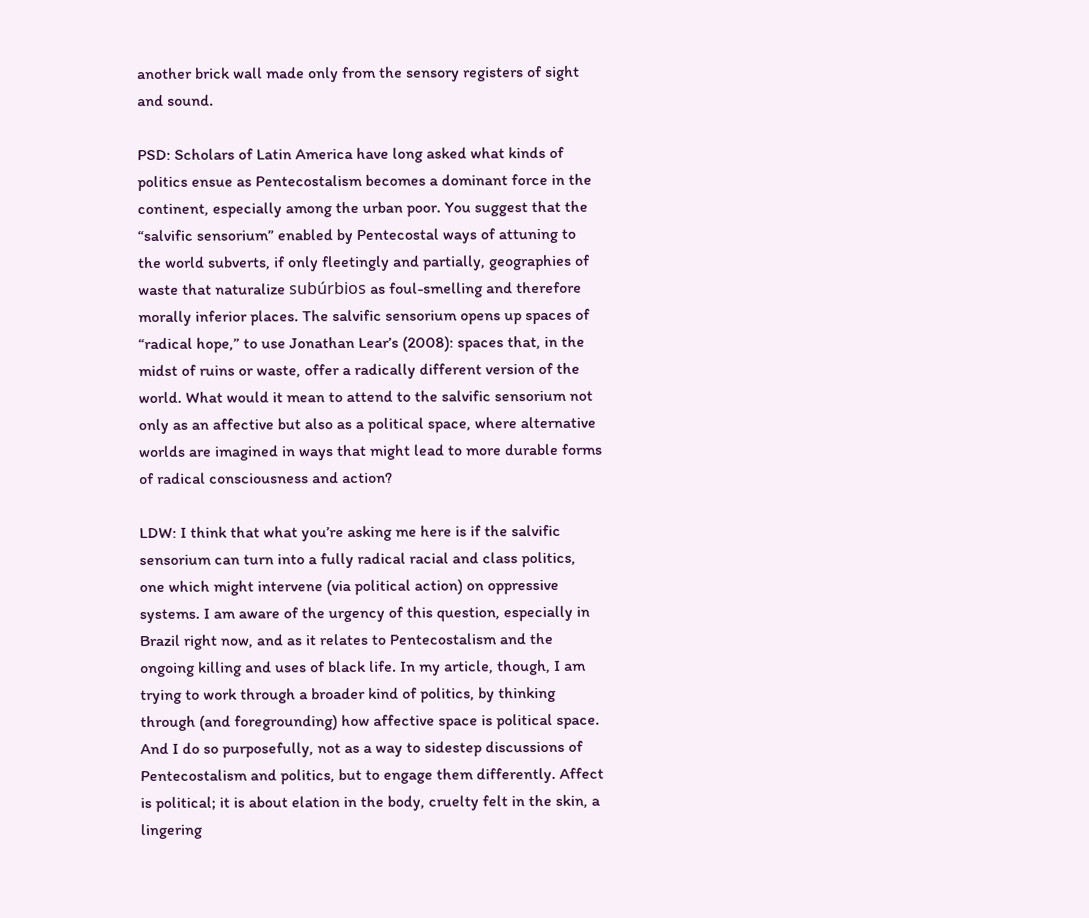another brick wall made only from the sensory registers of sight and sound.

PSD: Scholars of Latin America have long asked what kinds of politics ensue as Pentecostalism becomes a dominant force in the continent, especially among the urban poor. You suggest that the “salvific sensorium” enabled by Pentecostal ways of attuning to the world subverts, if only fleetingly and partially, geographies of waste that naturalize subúrbios as foul-smelling and therefore morally inferior places. The salvific sensorium opens up spaces of “radical hope,” to use Jonathan Lear’s (2008): spaces that, in the midst of ruins or waste, offer a radically different version of the world. What would it mean to attend to the salvific sensorium not only as an affective but also as a political space, where alternative worlds are imagined in ways that might lead to more durable forms of radical consciousness and action?

LDW: I think that what you’re asking me here is if the salvific sensorium can turn into a fully radical racial and class politics, one which might intervene (via political action) on oppressive systems. I am aware of the urgency of this question, especially in Brazil right now, and as it relates to Pentecostalism and the ongoing killing and uses of black life. In my article, though, I am trying to work through a broader kind of politics, by thinking through (and foregrounding) how affective space is political space. And I do so purposefully, not as a way to sidestep discussions of Pentecostalism and politics, but to engage them differently. Affect is political; it is about elation in the body, cruelty felt in the skin, a lingering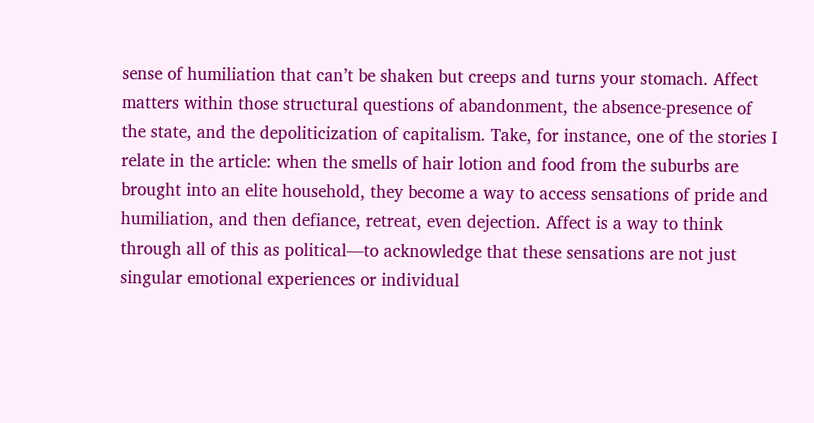sense of humiliation that can’t be shaken but creeps and turns your stomach. Affect matters within those structural questions of abandonment, the absence-presence of the state, and the depoliticization of capitalism. Take, for instance, one of the stories I relate in the article: when the smells of hair lotion and food from the suburbs are brought into an elite household, they become a way to access sensations of pride and humiliation, and then defiance, retreat, even dejection. Affect is a way to think through all of this as political—to acknowledge that these sensations are not just singular emotional experiences or individual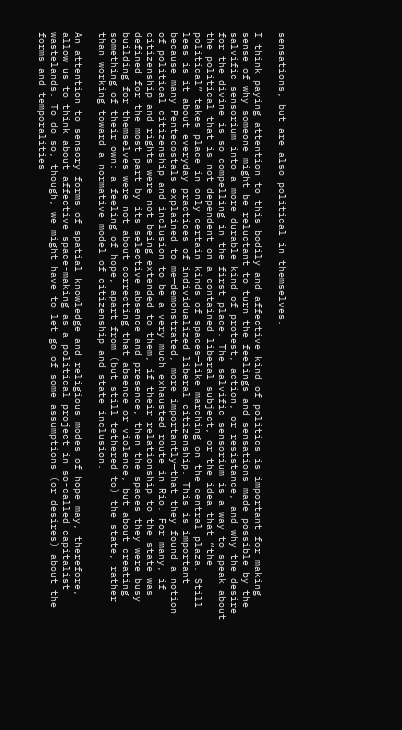sensations, but are also political in themselves.

I think paying attention to this bodily and affective kind of politics is important for making sense of why someone might be reluctant to turn the feelings and sensations made possible by the salvific sensorium into a more durable kind of protest, action, or resistance, and why the desire for the divine is so compelling in the first place. The salvific sensorium is a way to speak about the political that is not dependent on a contained liberal subject, or the idea that “the political” takes place in only certain kinds of spaces—like marching on the central plaza. Still less is it about everyday practices of individualized liberal citizenship. This is important because many Pentecostals explained to me—demonstrated, more importantly—that they found a notion of political citizenship and inclusion to be a very much exhausted route in Rio. For many, if citizenship and rights were not being extended to them, if their relationship to the state was defined for the most part by its selective absence and presence, then the spaces they were busy building for themselves were not about correcting that absence or violence, but about creating something of their own: a feeling of hope, apart from (but still tethered to) the state, rather than working toward a normative model of citizenship and state inclusion.

An attention to sensory forms of spatial knowledge and religious modes of hope may, therefore, allow us to think about affective space-making as a political project in so-called capitalist wastelands. To do so, though, we might have to let go of some assumptions (or desires) about the forms and temporalities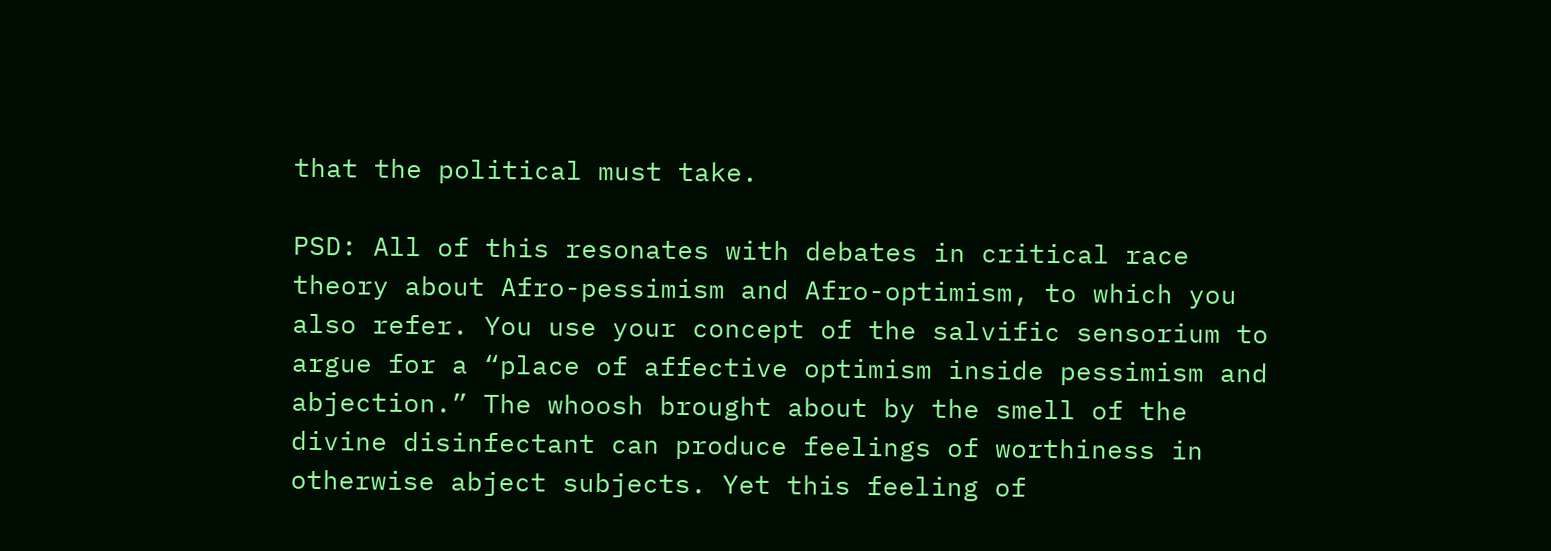that the political must take.

PSD: All of this resonates with debates in critical race theory about Afro-pessimism and Afro-optimism, to which you also refer. You use your concept of the salvific sensorium to argue for a “place of affective optimism inside pessimism and abjection.” The whoosh brought about by the smell of the divine disinfectant can produce feelings of worthiness in otherwise abject subjects. Yet this feeling of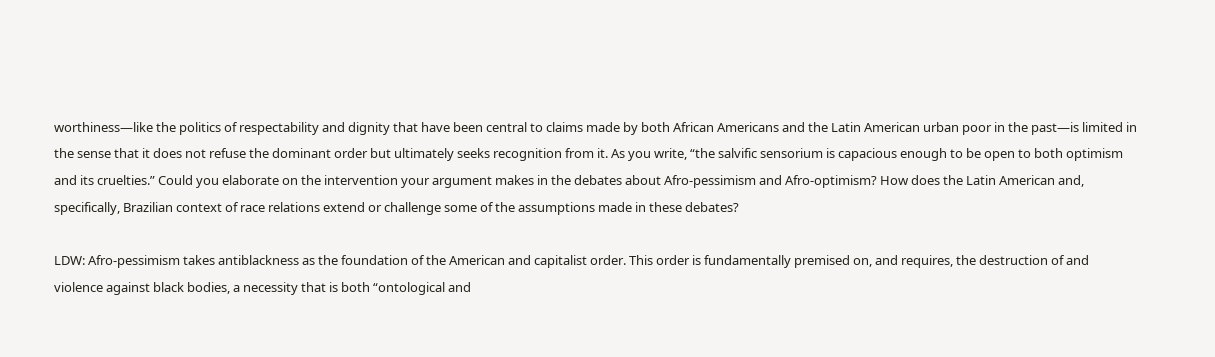worthiness—like the politics of respectability and dignity that have been central to claims made by both African Americans and the Latin American urban poor in the past—is limited in the sense that it does not refuse the dominant order but ultimately seeks recognition from it. As you write, “the salvific sensorium is capacious enough to be open to both optimism and its cruelties.” Could you elaborate on the intervention your argument makes in the debates about Afro-pessimism and Afro-optimism? How does the Latin American and, specifically, Brazilian context of race relations extend or challenge some of the assumptions made in these debates?

LDW: Afro-pessimism takes antiblackness as the foundation of the American and capitalist order. This order is fundamentally premised on, and requires, the destruction of and violence against black bodies, a necessity that is both “ontological and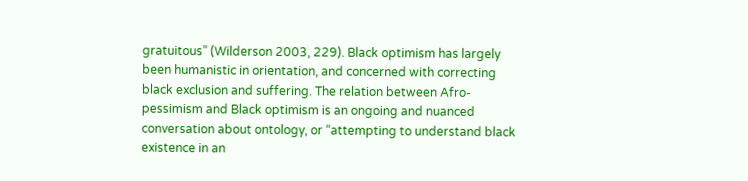gratuitous” (Wilderson 2003, 229). Black optimism has largely been humanistic in orientation, and concerned with correcting black exclusion and suffering. The relation between Afro-pessimism and Black optimism is an ongoing and nuanced conversation about ontology, or “attempting to understand black existence in an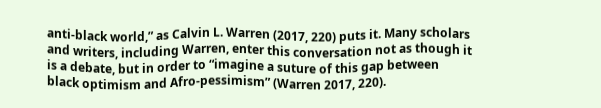anti-black world,” as Calvin L. Warren (2017, 220) puts it. Many scholars and writers, including Warren, enter this conversation not as though it is a debate, but in order to “imagine a suture of this gap between black optimism and Afro-pessimism” (Warren 2017, 220).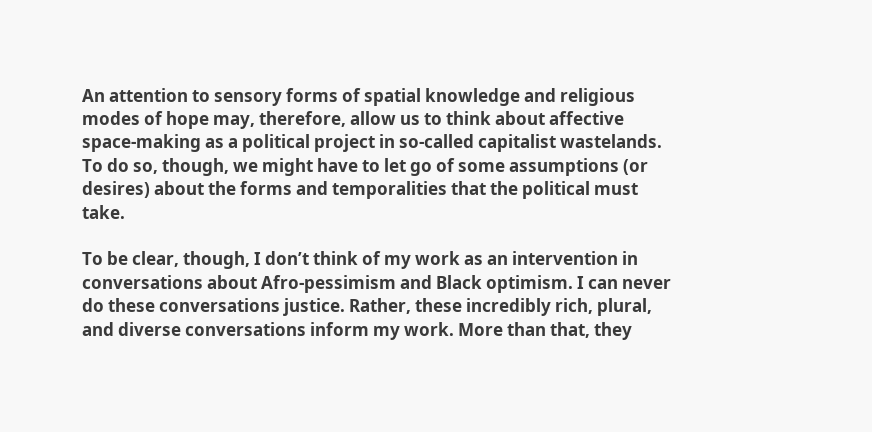An attention to sensory forms of spatial knowledge and religious modes of hope may, therefore, allow us to think about affective space-making as a political project in so-called capitalist wastelands. To do so, though, we might have to let go of some assumptions (or desires) about the forms and temporalities that the political must take.

To be clear, though, I don’t think of my work as an intervention in conversations about Afro-pessimism and Black optimism. I can never do these conversations justice. Rather, these incredibly rich, plural, and diverse conversations inform my work. More than that, they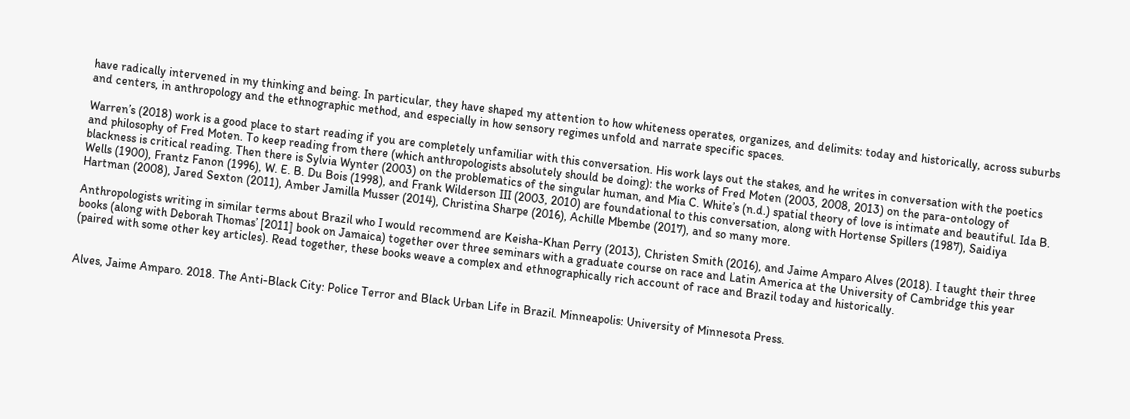have radically intervened in my thinking and being. In particular, they have shaped my attention to how whiteness operates, organizes, and delimits: today and historically, across suburbs and centers, in anthropology and the ethnographic method, and especially in how sensory regimes unfold and narrate specific spaces.

Warren’s (2018) work is a good place to start reading if you are completely unfamiliar with this conversation. His work lays out the stakes, and he writes in conversation with the poetics and philosophy of Fred Moten. To keep reading from there (which anthropologists absolutely should be doing): the works of Fred Moten (2003, 2008, 2013) on the para-ontology of blackness is critical reading. Then there is Sylvia Wynter (2003) on the problematics of the singular human, and Mia C. White’s (n.d.) spatial theory of love is intimate and beautiful. Ida B. Wells (1900), Frantz Fanon (1996), W. E. B. Du Bois (1998), and Frank Wilderson III (2003, 2010) are foundational to this conversation, along with Hortense Spillers (1987), Saidiya Hartman (2008), Jared Sexton (2011), Amber Jamilla Musser (2014), Christina Sharpe (2016), Achille Mbembe (2017), and so many more.

Anthropologists writing in similar terms about Brazil who I would recommend are Keisha-Khan Perry (2013), Christen Smith (2016), and Jaime Amparo Alves (2018). I taught their three books (along with Deborah Thomas’ [2011] book on Jamaica) together over three seminars with a graduate course on race and Latin America at the University of Cambridge this year (paired with some other key articles). Read together, these books weave a complex and ethnographically rich account of race and Brazil today and historically.


Alves, Jaime Amparo. 2018. The Anti-Black City: Police Terror and Black Urban Life in Brazil. Minneapolis: University of Minnesota Press.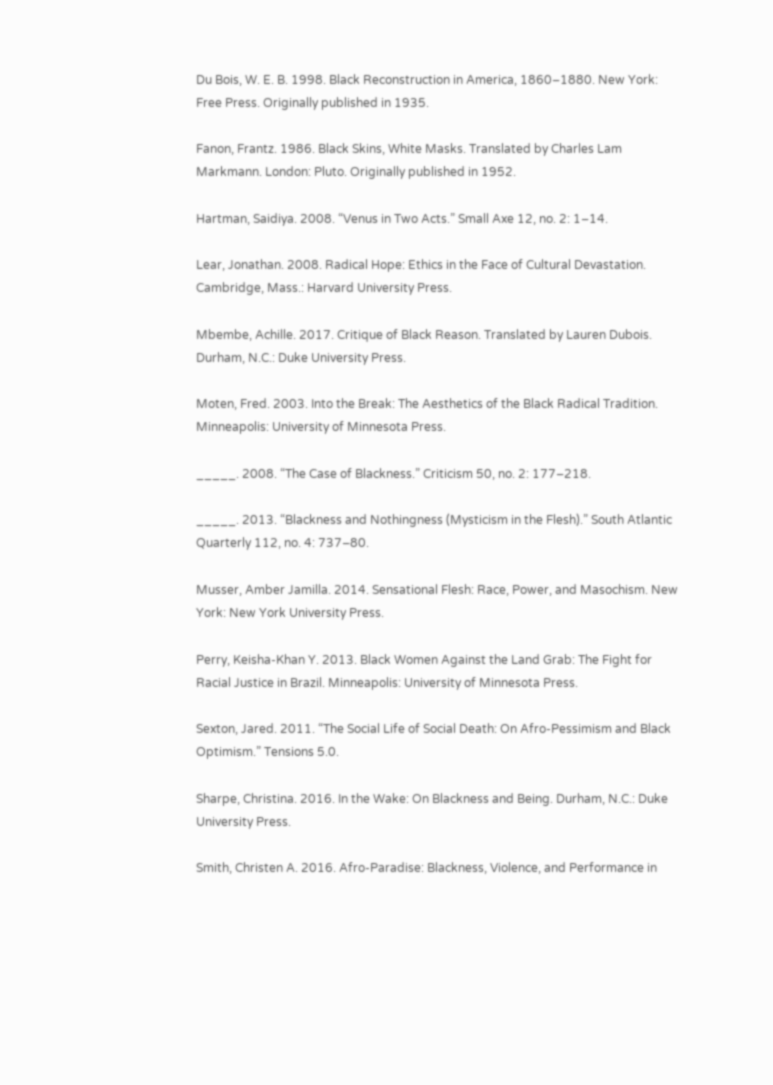Du Bois, W. E. B. 1998. Black Reconstruction in America, 1860–1880. New York: Free Press. Originally published in 1935.

Fanon, Frantz. 1986. Black Skins, White Masks. Translated by Charles Lam Markmann. London: Pluto. Originally published in 1952.

Hartman, Saidiya. 2008. “Venus in Two Acts.” Small Axe 12, no. 2: 1–14.

Lear, Jonathan. 2008. Radical Hope: Ethics in the Face of Cultural Devastation. Cambridge, Mass.: Harvard University Press.

Mbembe, Achille. 2017. Critique of Black Reason. Translated by Lauren Dubois. Durham, N.C.: Duke University Press.

Moten, Fred. 2003. Into the Break: The Aesthetics of the Black Radical Tradition. Minneapolis: University of Minnesota Press.

_____. 2008. “The Case of Blackness.” Criticism 50, no. 2: 177–218.

_____. 2013. “Blackness and Nothingness (Mysticism in the Flesh).” South Atlantic Quarterly 112, no. 4: 737–80.

Musser, Amber Jamilla. 2014. Sensational Flesh: Race, Power, and Masochism. New York: New York University Press.

Perry, Keisha-Khan Y. 2013. Black Women Against the Land Grab: The Fight for Racial Justice in Brazil. Minneapolis: University of Minnesota Press.

Sexton, Jared. 2011. “The Social Life of Social Death: On Afro-Pessimism and Black Optimism.” Tensions 5.0.

Sharpe, Christina. 2016. In the Wake: On Blackness and Being. Durham, N.C.: Duke University Press.

Smith, Christen A. 2016. Afro-Paradise: Blackness, Violence, and Performance in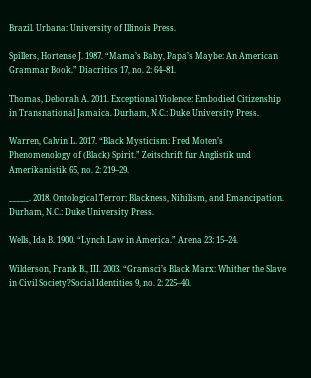Brazil. Urbana: University of Illinois Press.

Spillers, Hortense J. 1987. “Mama’s Baby, Papa’s Maybe: An American Grammar Book.” Diacritics 17, no. 2: 64–81.

Thomas, Deborah A. 2011. Exceptional Violence: Embodied Citizenship in Transnational Jamaica. Durham, N.C.: Duke University Press.

Warren, Calvin L. 2017. “Black Mysticism: Fred Moten’s Phenomenology of (Black) Spirit.” Zeitschrift fur Anglistik und Amerikanistik 65, no. 2: 219–29.

_____. 2018. Ontological Terror: Blackness, Nihilism, and Emancipation. Durham, N.C.: Duke University Press.

Wells, Ida B. 1900. “Lynch Law in America.” Arena 23: 15–24.

Wilderson, Frank B., III. 2003. “Gramsci’s Black Marx: Whither the Slave in Civil Society?Social Identities 9, no. 2: 225–40.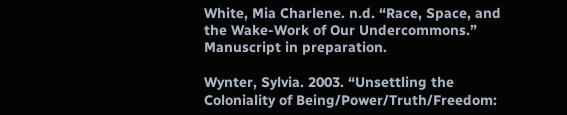White, Mia Charlene. n.d. “Race, Space, and the Wake-Work of Our Undercommons.” Manuscript in preparation.

Wynter, Sylvia. 2003. “Unsettling the Coloniality of Being/Power/Truth/Freedom: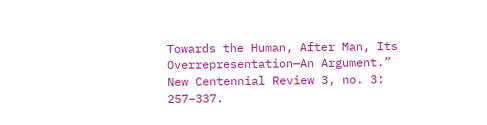Towards the Human, After Man, Its Overrepresentation—An Argument.” New Centennial Review 3, no. 3: 257–337.